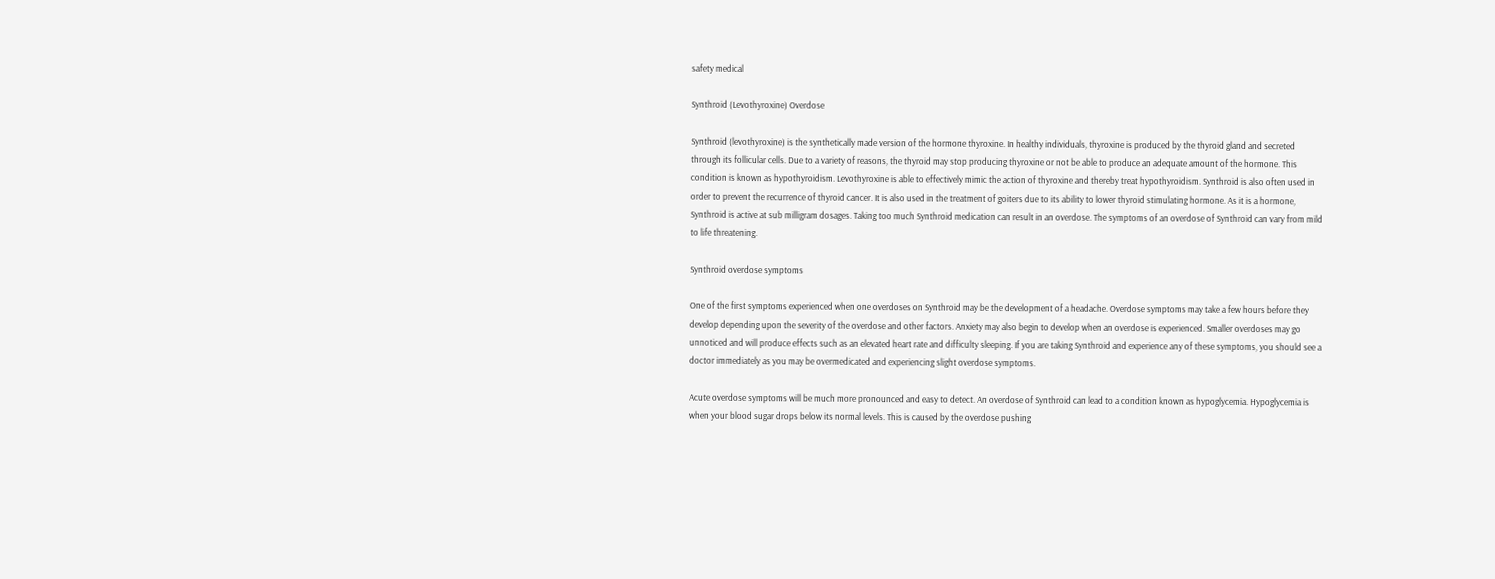safety medical

Synthroid (Levothyroxine) Overdose

Synthroid (levothyroxine) is the synthetically made version of the hormone thyroxine. In healthy individuals, thyroxine is produced by the thyroid gland and secreted through its follicular cells. Due to a variety of reasons, the thyroid may stop producing thyroxine or not be able to produce an adequate amount of the hormone. This condition is known as hypothyroidism. Levothyroxine is able to effectively mimic the action of thyroxine and thereby treat hypothyroidism. Synthroid is also often used in order to prevent the recurrence of thyroid cancer. It is also used in the treatment of goiters due to its ability to lower thyroid stimulating hormone. As it is a hormone, Synthroid is active at sub milligram dosages. Taking too much Synthroid medication can result in an overdose. The symptoms of an overdose of Synthroid can vary from mild to life threatening.

Synthroid overdose symptoms

One of the first symptoms experienced when one overdoses on Synthroid may be the development of a headache. Overdose symptoms may take a few hours before they develop depending upon the severity of the overdose and other factors. Anxiety may also begin to develop when an overdose is experienced. Smaller overdoses may go unnoticed and will produce effects such as an elevated heart rate and difficulty sleeping. If you are taking Synthroid and experience any of these symptoms, you should see a doctor immediately as you may be overmedicated and experiencing slight overdose symptoms.

Acute overdose symptoms will be much more pronounced and easy to detect. An overdose of Synthroid can lead to a condition known as hypoglycemia. Hypoglycemia is when your blood sugar drops below its normal levels. This is caused by the overdose pushing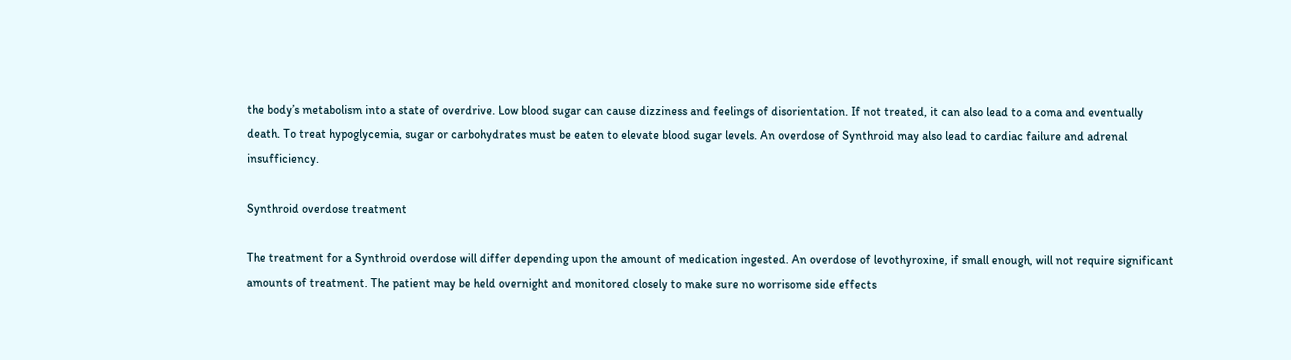the body’s metabolism into a state of overdrive. Low blood sugar can cause dizziness and feelings of disorientation. If not treated, it can also lead to a coma and eventually death. To treat hypoglycemia, sugar or carbohydrates must be eaten to elevate blood sugar levels. An overdose of Synthroid may also lead to cardiac failure and adrenal insufficiency.

Synthroid overdose treatment

The treatment for a Synthroid overdose will differ depending upon the amount of medication ingested. An overdose of levothyroxine, if small enough, will not require significant amounts of treatment. The patient may be held overnight and monitored closely to make sure no worrisome side effects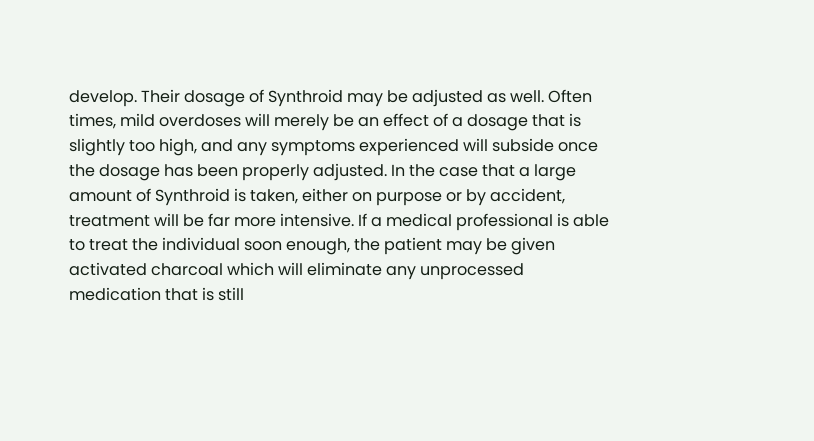develop. Their dosage of Synthroid may be adjusted as well. Often times, mild overdoses will merely be an effect of a dosage that is slightly too high, and any symptoms experienced will subside once the dosage has been properly adjusted. In the case that a large amount of Synthroid is taken, either on purpose or by accident, treatment will be far more intensive. If a medical professional is able to treat the individual soon enough, the patient may be given activated charcoal which will eliminate any unprocessed medication that is still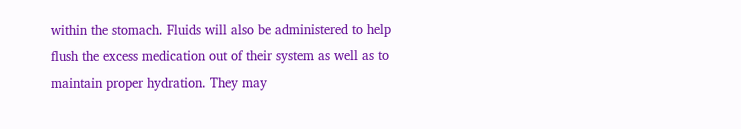within the stomach. Fluids will also be administered to help flush the excess medication out of their system as well as to maintain proper hydration. They may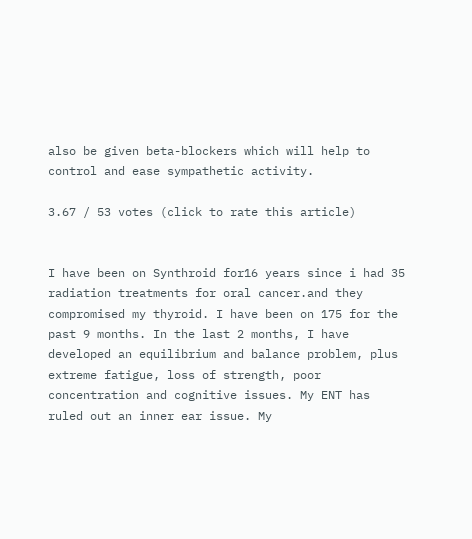also be given beta-blockers which will help to control and ease sympathetic activity.

3.67 / 53 votes (click to rate this article)


I have been on Synthroid for16 years since i had 35 radiation treatments for oral cancer.and they compromised my thyroid. I have been on 175 for the past 9 months. In the last 2 months, I have developed an equilibrium and balance problem, plus extreme fatigue, loss of strength, poor concentration and cognitive issues. My ENT has ruled out an inner ear issue. My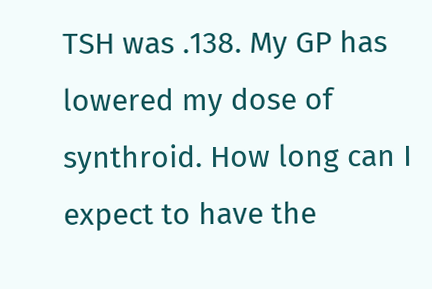TSH was .138. My GP has lowered my dose of synthroid. How long can I expect to have the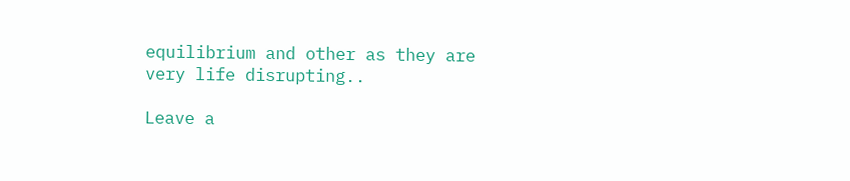equilibrium and other as they are very life disrupting..

Leave a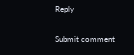Reply

Submit comment